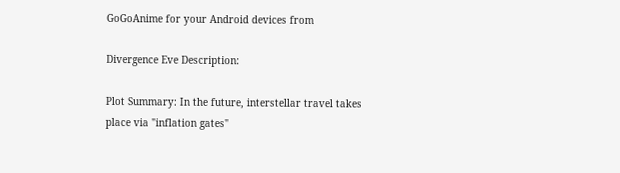GoGoAnime for your Android devices from

Divergence Eve Description:

Plot Summary: In the future, interstellar travel takes place via "inflation gates"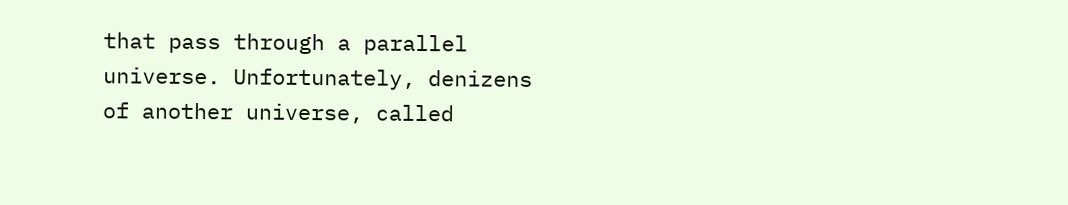that pass through a parallel universe. Unfortunately, denizens of another universe, called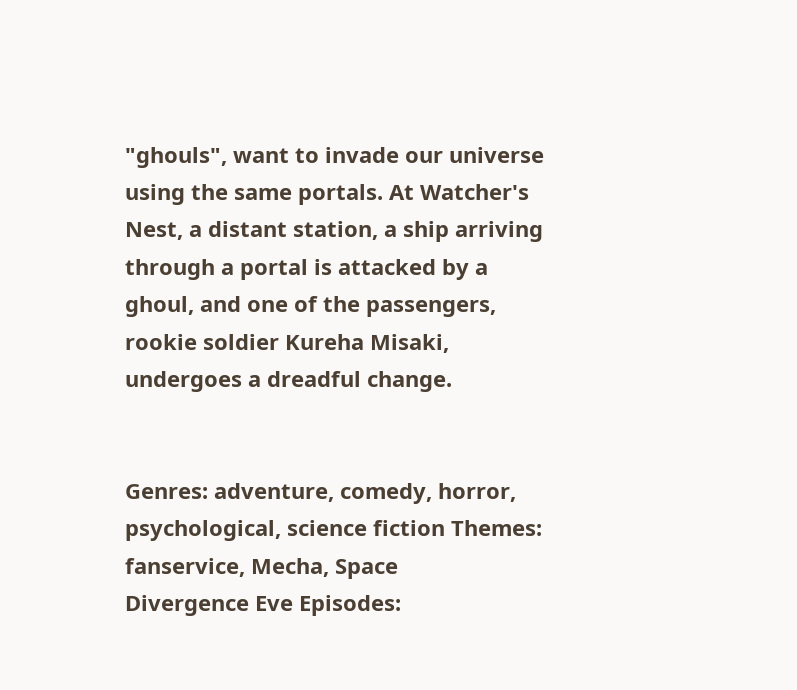"ghouls", want to invade our universe using the same portals. At Watcher's Nest, a distant station, a ship arriving through a portal is attacked by a ghoul, and one of the passengers, rookie soldier Kureha Misaki, undergoes a dreadful change.


Genres: adventure, comedy, horror, psychological, science fiction Themes: fanservice, Mecha, Space
Divergence Eve Episodes: